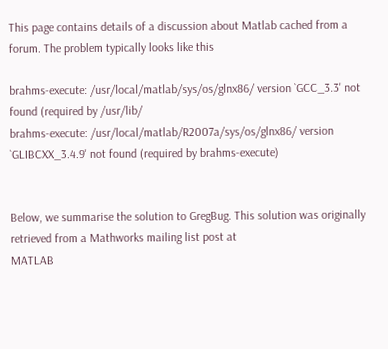This page contains details of a discussion about Matlab cached from a forum. The problem typically looks like this

brahms-execute: /usr/local/matlab/sys/os/glnx86/ version `GCC_3.3' not found (required by /usr/lib/
brahms-execute: /usr/local/matlab/R2007a/sys/os/glnx86/ version `GLIBCXX_3.4.9' not found (required by brahms-execute)


Below, we summarise the solution to GregBug. This solution was originally retrieved from a Mathworks mailing list post at
MATLAB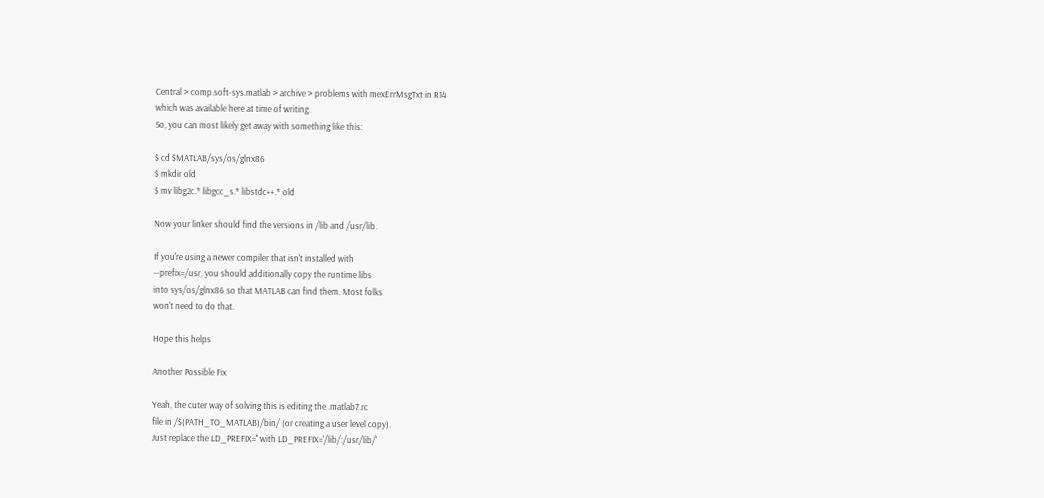Central > comp.soft-sys.matlab > archive > problems with mexErrMsgTxt in R14
which was available here at time of writing.
So, you can most likely get away with something like this:

$ cd $MATLAB/sys/os/glnx86
$ mkdir old
$ mv libg2c.* libgcc_s.* libstdc++.* old

Now your linker should find the versions in /lib and /usr/lib.

If you're using a newer compiler that isn't installed with
--prefix=/usr, you should additionally copy the runtime libs
into sys/os/glnx86 so that MATLAB can find them. Most folks
won't need to do that.

Hope this helps

Another Possible Fix

Yeah, the cuter way of solving this is editing the .matlab7.rc
file in /$(PATH_TO_MATLAB)/bin/ (or creating a user level copy).
Just replace the LD_PREFIX='' with LD_PREFIX='/lib/:/usr/lib/'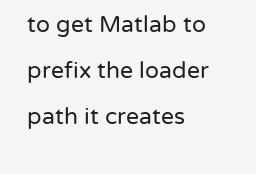to get Matlab to prefix the loader path it creates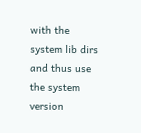with the
system lib dirs and thus use the system version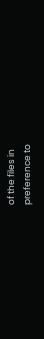of the files in
preference to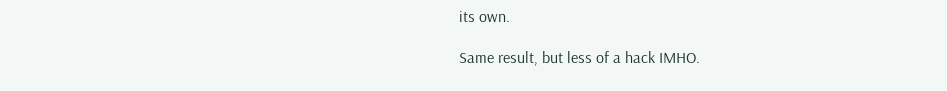its own.

Same result, but less of a hack IMHO.